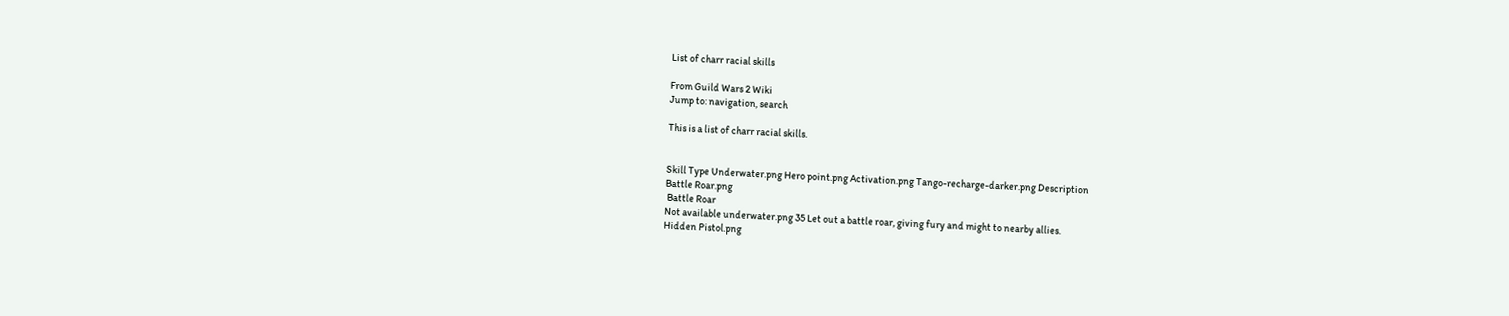List of charr racial skills

From Guild Wars 2 Wiki
Jump to: navigation, search

This is a list of charr racial skills.


Skill Type Underwater.png Hero point.png Activation.png Tango-recharge-darker.png Description
Battle Roar.png
 Battle Roar
Not available underwater.png 35 Let out a battle roar, giving fury and might to nearby allies.
Hidden Pistol.png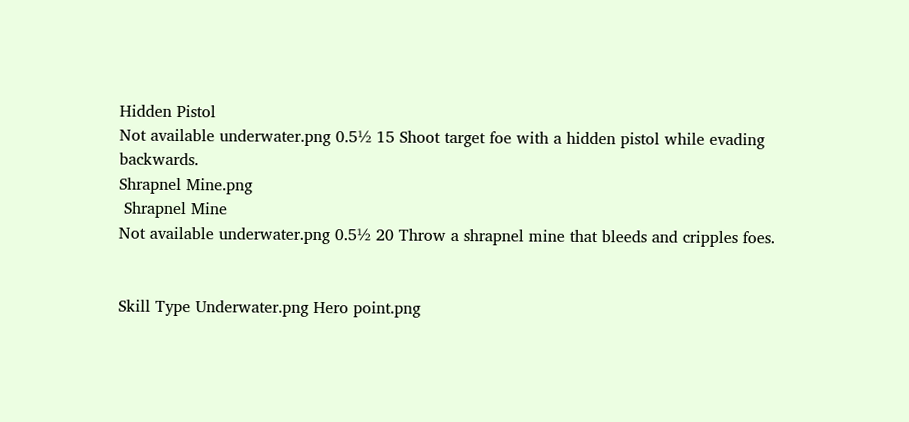Hidden Pistol
Not available underwater.png 0.5½ 15 Shoot target foe with a hidden pistol while evading backwards.
Shrapnel Mine.png
 Shrapnel Mine
Not available underwater.png 0.5½ 20 Throw a shrapnel mine that bleeds and cripples foes.


Skill Type Underwater.png Hero point.png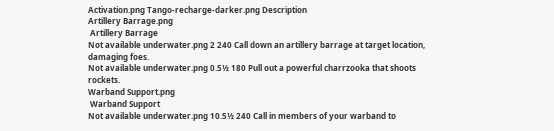Activation.png Tango-recharge-darker.png Description
Artillery Barrage.png
 Artillery Barrage
Not available underwater.png 2 240 Call down an artillery barrage at target location, damaging foes.
Not available underwater.png 0.5½ 180 Pull out a powerful charrzooka that shoots rockets.
Warband Support.png
 Warband Support
Not available underwater.png 10.5½ 240 Call in members of your warband to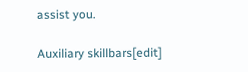assist you.

Auxiliary skillbars[edit]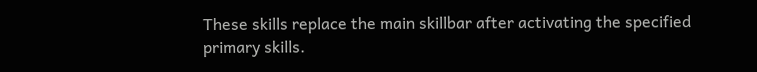These skills replace the main skillbar after activating the specified primary skills.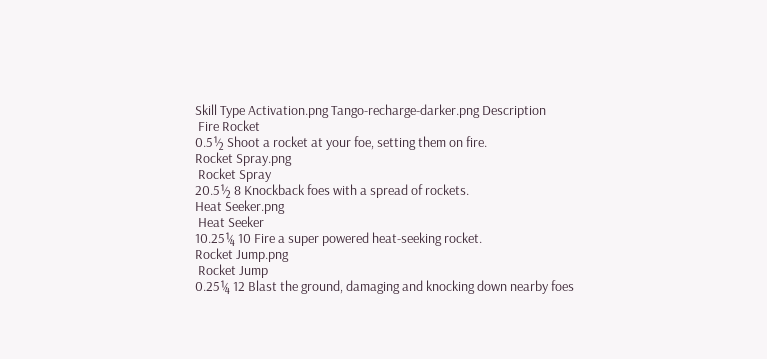Skill Type Activation.png Tango-recharge-darker.png Description
 Fire Rocket
0.5½ Shoot a rocket at your foe, setting them on fire.
Rocket Spray.png
 Rocket Spray
20.5½ 8 Knockback foes with a spread of rockets.
Heat Seeker.png
 Heat Seeker
10.25¼ 10 Fire a super powered heat-seeking rocket.
Rocket Jump.png
 Rocket Jump
0.25¼ 12 Blast the ground, damaging and knocking down nearby foes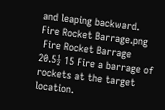and leaping backward.
Fire Rocket Barrage.png
 Fire Rocket Barrage
20.5½ 15 Fire a barrage of rockets at the target location.